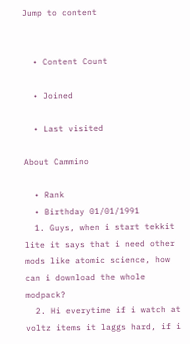Jump to content


  • Content Count

  • Joined

  • Last visited

About Cammino

  • Rank
  • Birthday 01/01/1991
  1. Guys, when i start tekkit lite it says that i need other mods like atomic science, how can i download the whole modpack?
  2. Hi everytime if i watch at voltz items it laggs hard, if i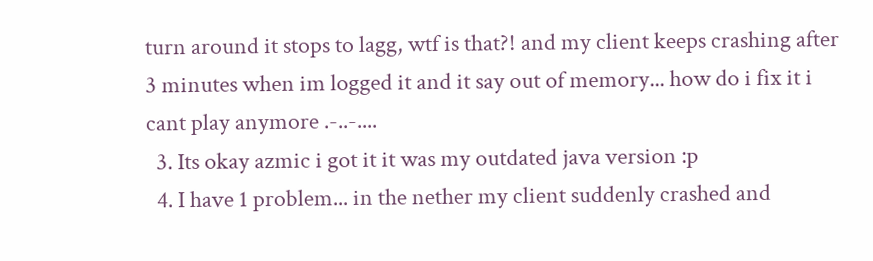turn around it stops to lagg, wtf is that?! and my client keeps crashing after 3 minutes when im logged it and it say out of memory... how do i fix it i cant play anymore .-..-....
  3. Its okay azmic i got it it was my outdated java version :p
  4. I have 1 problem... in the nether my client suddenly crashed and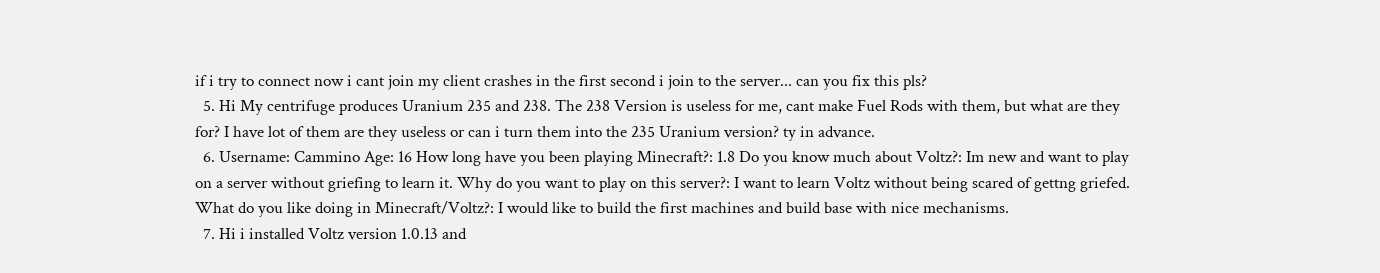if i try to connect now i cant join my client crashes in the first second i join to the server... can you fix this pls?
  5. Hi My centrifuge produces Uranium 235 and 238. The 238 Version is useless for me, cant make Fuel Rods with them, but what are they for? I have lot of them are they useless or can i turn them into the 235 Uranium version? ty in advance.
  6. Username: Cammino Age: 16 How long have you been playing Minecraft?: 1.8 Do you know much about Voltz?: Im new and want to play on a server without griefing to learn it. Why do you want to play on this server?: I want to learn Voltz without being scared of gettng griefed. What do you like doing in Minecraft/Voltz?: I would like to build the first machines and build base with nice mechanisms.
  7. Hi i installed Voltz version 1.0.13 and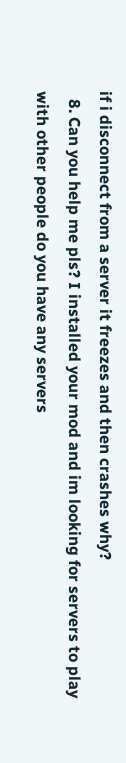if i disconnect from a server it freezes and then crashes why?
  8. Can you help me pls? I installed your mod and im looking for servers to play with other people do you have any servers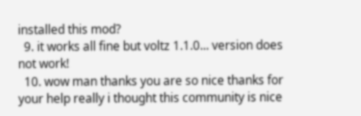installed this mod?
  9. it works all fine but voltz 1.1.0... version does not work!
  10. wow man thanks you are so nice thanks for your help really i thought this community is nice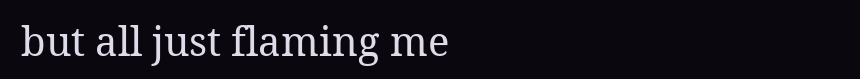but all just flaming me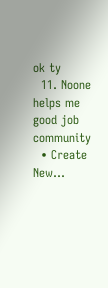ok ty
  11. Noone helps me good job community
  • Create New...